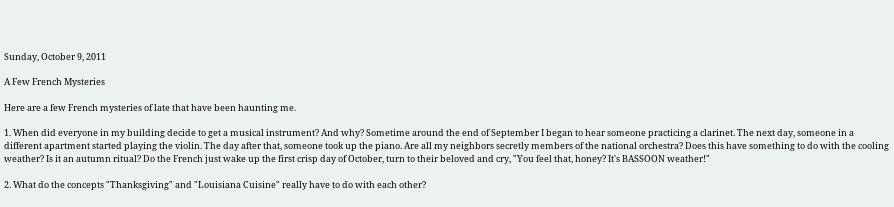Sunday, October 9, 2011

A Few French Mysteries

Here are a few French mysteries of late that have been haunting me.

1. When did everyone in my building decide to get a musical instrument? And why? Sometime around the end of September I began to hear someone practicing a clarinet. The next day, someone in a different apartment started playing the violin. The day after that, someone took up the piano. Are all my neighbors secretly members of the national orchestra? Does this have something to do with the cooling weather? Is it an autumn ritual? Do the French just wake up the first crisp day of October, turn to their beloved and cry, "You feel that, honey? It's BASSOON weather!"

2. What do the concepts "Thanksgiving" and "Louisiana Cuisine" really have to do with each other?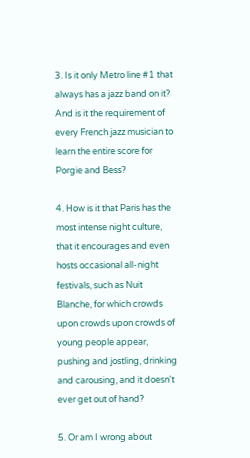3. Is it only Metro line #1 that always has a jazz band on it? And is it the requirement of every French jazz musician to learn the entire score for Porgie and Bess?

4. How is it that Paris has the most intense night culture, that it encourages and even hosts occasional all-night festivals, such as Nuit Blanche, for which crowds upon crowds upon crowds of young people appear, pushing and jostling, drinking and carousing, and it doesn't ever get out of hand?

5. Or am I wrong about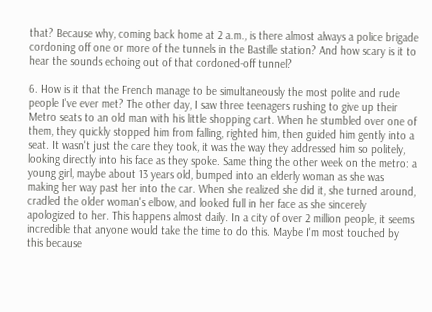that? Because why, coming back home at 2 a.m., is there almost always a police brigade cordoning off one or more of the tunnels in the Bastille station? And how scary is it to hear the sounds echoing out of that cordoned-off tunnel?

6. How is it that the French manage to be simultaneously the most polite and rude people I've ever met? The other day, I saw three teenagers rushing to give up their Metro seats to an old man with his little shopping cart. When he stumbled over one of them, they quickly stopped him from falling, righted him, then guided him gently into a seat. It wasn't just the care they took, it was the way they addressed him so politely, looking directly into his face as they spoke. Same thing the other week on the metro: a young girl, maybe about 13 years old, bumped into an elderly woman as she was making her way past her into the car. When she realized she did it, she turned around, cradled the older woman's elbow, and looked full in her face as she sincerely apologized to her. This happens almost daily. In a city of over 2 million people, it seems incredible that anyone would take the time to do this. Maybe I'm most touched by this because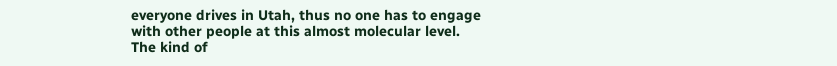everyone drives in Utah, thus no one has to engage with other people at this almost molecular level. The kind of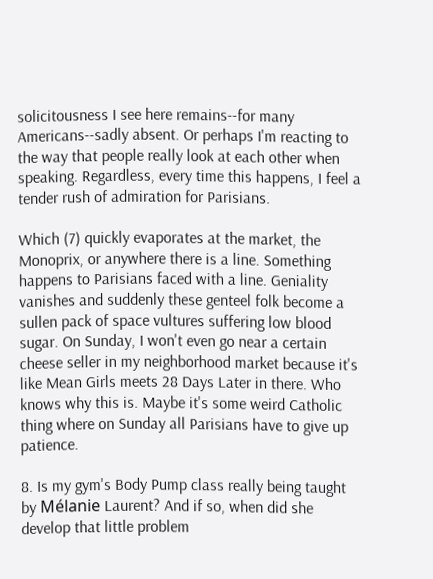solicitousness I see here remains--for many Americans--sadly absent. Or perhaps I'm reacting to the way that people really look at each other when speaking. Regardless, every time this happens, I feel a tender rush of admiration for Parisians.

Which (7) quickly evaporates at the market, the Monoprix, or anywhere there is a line. Something happens to Parisians faced with a line. Geniality vanishes and suddenly these genteel folk become a sullen pack of space vultures suffering low blood sugar. On Sunday, I won't even go near a certain cheese seller in my neighborhood market because it's like Mean Girls meets 28 Days Later in there. Who knows why this is. Maybe it's some weird Catholic thing where on Sunday all Parisians have to give up patience.

8. Is my gym's Body Pump class really being taught by Mélanie Laurent? And if so, when did she develop that little problem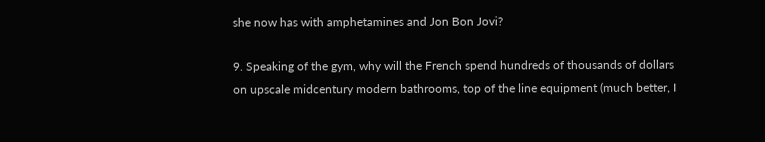she now has with amphetamines and Jon Bon Jovi?

9. Speaking of the gym, why will the French spend hundreds of thousands of dollars on upscale midcentury modern bathrooms, top of the line equipment (much better, I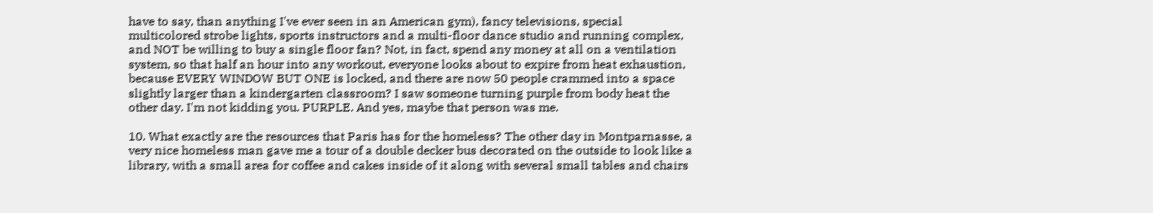have to say, than anything I've ever seen in an American gym), fancy televisions, special multicolored strobe lights, sports instructors and a multi-floor dance studio and running complex, and NOT be willing to buy a single floor fan? Not, in fact, spend any money at all on a ventilation system, so that half an hour into any workout, everyone looks about to expire from heat exhaustion, because EVERY WINDOW BUT ONE is locked, and there are now 50 people crammed into a space slightly larger than a kindergarten classroom? I saw someone turning purple from body heat the other day. I'm not kidding you. PURPLE. And yes, maybe that person was me.

10. What exactly are the resources that Paris has for the homeless? The other day in Montparnasse, a very nice homeless man gave me a tour of a double decker bus decorated on the outside to look like a library, with a small area for coffee and cakes inside of it along with several small tables and chairs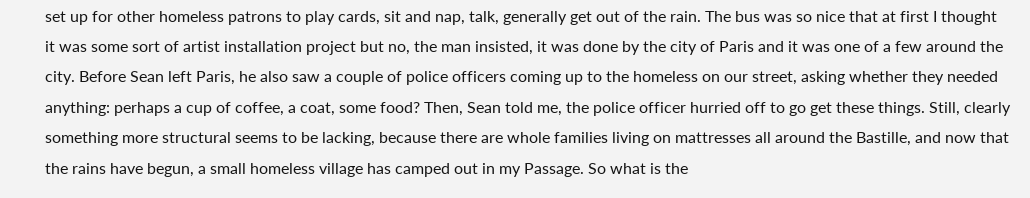set up for other homeless patrons to play cards, sit and nap, talk, generally get out of the rain. The bus was so nice that at first I thought it was some sort of artist installation project but no, the man insisted, it was done by the city of Paris and it was one of a few around the city. Before Sean left Paris, he also saw a couple of police officers coming up to the homeless on our street, asking whether they needed anything: perhaps a cup of coffee, a coat, some food? Then, Sean told me, the police officer hurried off to go get these things. Still, clearly something more structural seems to be lacking, because there are whole families living on mattresses all around the Bastille, and now that the rains have begun, a small homeless village has camped out in my Passage. So what is the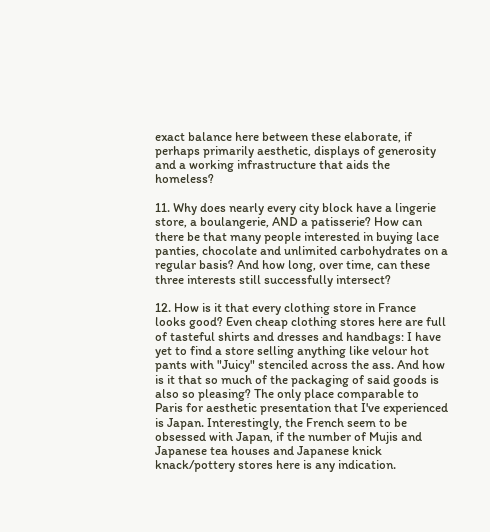exact balance here between these elaborate, if perhaps primarily aesthetic, displays of generosity and a working infrastructure that aids the homeless?

11. Why does nearly every city block have a lingerie store, a boulangerie, AND a patisserie? How can there be that many people interested in buying lace panties, chocolate and unlimited carbohydrates on a regular basis? And how long, over time, can these three interests still successfully intersect?

12. How is it that every clothing store in France looks good? Even cheap clothing stores here are full of tasteful shirts and dresses and handbags: I have yet to find a store selling anything like velour hot pants with "Juicy" stenciled across the ass. And how is it that so much of the packaging of said goods is also so pleasing? The only place comparable to Paris for aesthetic presentation that I've experienced is Japan. Interestingly, the French seem to be obsessed with Japan, if the number of Mujis and Japanese tea houses and Japanese knick knack/pottery stores here is any indication.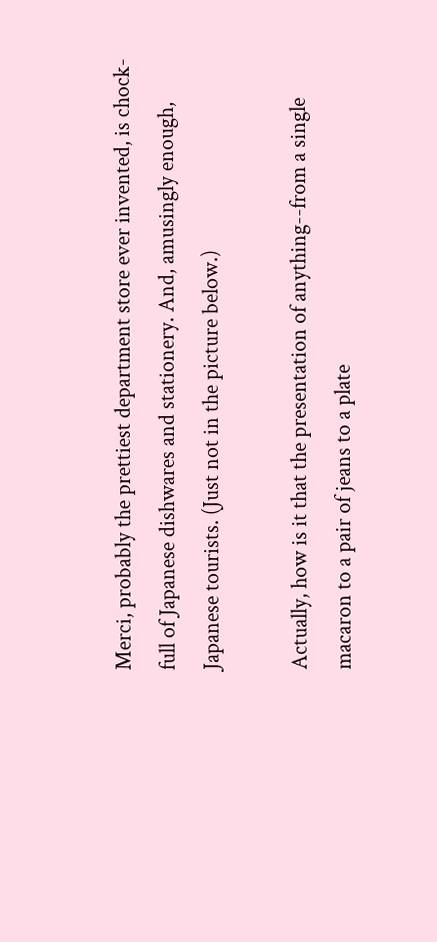Merci, probably the prettiest department store ever invented, is chock-full of Japanese dishwares and stationery. And, amusingly enough, Japanese tourists. (Just not in the picture below.)

Actually, how is it that the presentation of anything--from a single macaron to a pair of jeans to a plate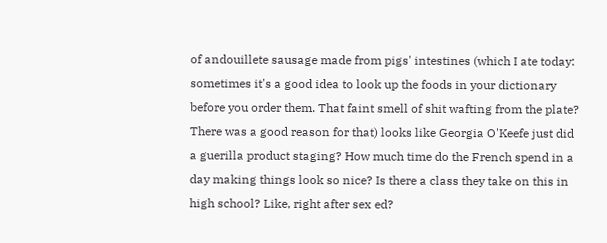of andouillete sausage made from pigs' intestines (which I ate today: sometimes it's a good idea to look up the foods in your dictionary before you order them. That faint smell of shit wafting from the plate? There was a good reason for that) looks like Georgia O'Keefe just did a guerilla product staging? How much time do the French spend in a day making things look so nice? Is there a class they take on this in high school? Like, right after sex ed?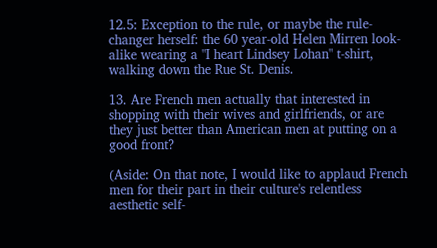12.5: Exception to the rule, or maybe the rule-changer herself: the 60 year-old Helen Mirren look-alike wearing a "I heart Lindsey Lohan" t-shirt, walking down the Rue St. Denis.

13. Are French men actually that interested in shopping with their wives and girlfriends, or are they just better than American men at putting on a good front?

(Aside: On that note, I would like to applaud French men for their part in their culture's relentless aesthetic self-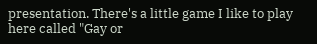presentation. There's a little game I like to play here called "Gay or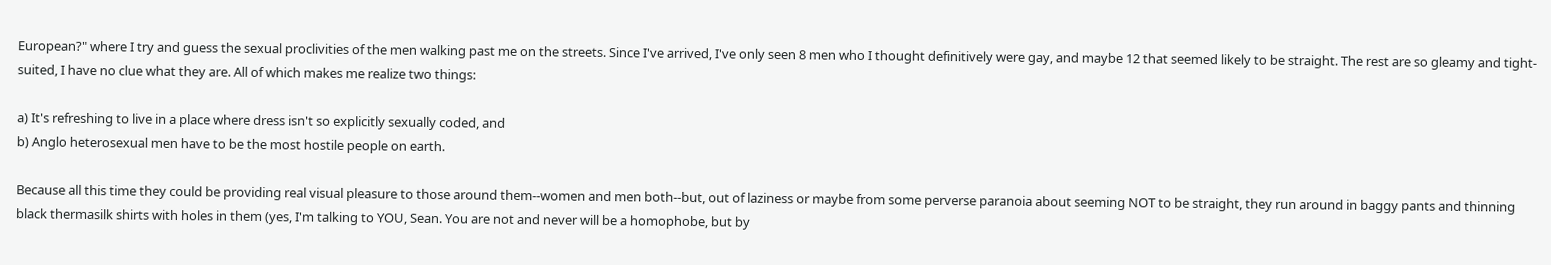European?" where I try and guess the sexual proclivities of the men walking past me on the streets. Since I've arrived, I've only seen 8 men who I thought definitively were gay, and maybe 12 that seemed likely to be straight. The rest are so gleamy and tight-suited, I have no clue what they are. All of which makes me realize two things:

a) It's refreshing to live in a place where dress isn't so explicitly sexually coded, and
b) Anglo heterosexual men have to be the most hostile people on earth.

Because all this time they could be providing real visual pleasure to those around them--women and men both--but, out of laziness or maybe from some perverse paranoia about seeming NOT to be straight, they run around in baggy pants and thinning black thermasilk shirts with holes in them (yes, I'm talking to YOU, Sean. You are not and never will be a homophobe, but by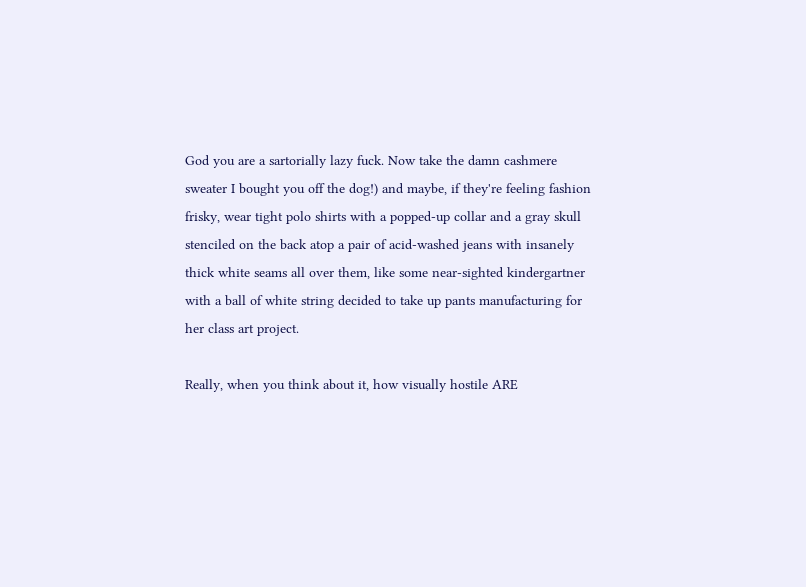God you are a sartorially lazy fuck. Now take the damn cashmere sweater I bought you off the dog!) and maybe, if they're feeling fashion frisky, wear tight polo shirts with a popped-up collar and a gray skull stenciled on the back atop a pair of acid-washed jeans with insanely thick white seams all over them, like some near-sighted kindergartner with a ball of white string decided to take up pants manufacturing for her class art project.

Really, when you think about it, how visually hostile ARE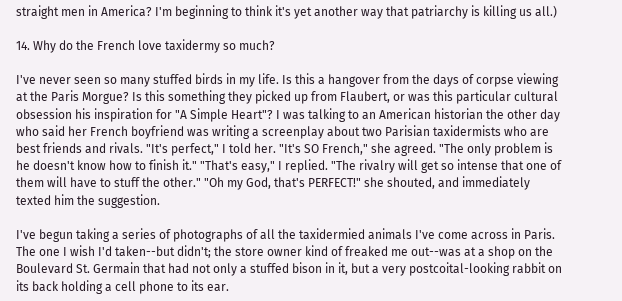straight men in America? I'm beginning to think it's yet another way that patriarchy is killing us all.)

14. Why do the French love taxidermy so much?

I've never seen so many stuffed birds in my life. Is this a hangover from the days of corpse viewing at the Paris Morgue? Is this something they picked up from Flaubert, or was this particular cultural obsession his inspiration for "A Simple Heart"? I was talking to an American historian the other day who said her French boyfriend was writing a screenplay about two Parisian taxidermists who are best friends and rivals. "It's perfect," I told her. "It's SO French," she agreed. "The only problem is he doesn't know how to finish it." "That's easy," I replied. "The rivalry will get so intense that one of them will have to stuff the other." "Oh my God, that's PERFECT!" she shouted, and immediately texted him the suggestion.

I've begun taking a series of photographs of all the taxidermied animals I've come across in Paris. The one I wish I'd taken--but didn't; the store owner kind of freaked me out--was at a shop on the Boulevard St. Germain that had not only a stuffed bison in it, but a very postcoital-looking rabbit on its back holding a cell phone to its ear.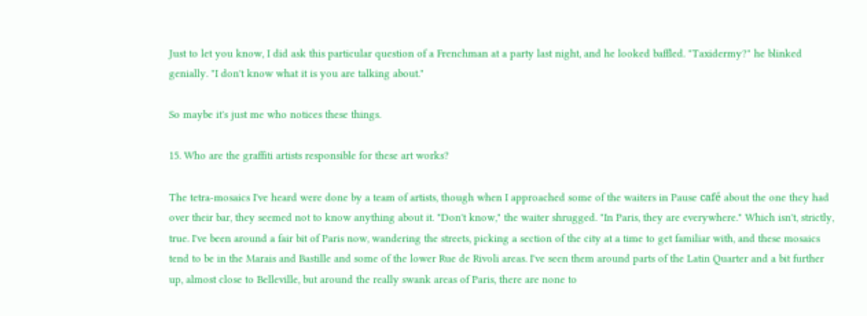Just to let you know, I did ask this particular question of a Frenchman at a party last night, and he looked baffled. "Taxidermy?" he blinked genially. "I don't know what it is you are talking about."

So maybe it's just me who notices these things.

15. Who are the graffiti artists responsible for these art works?

The tetra-mosaics I've heard were done by a team of artists, though when I approached some of the waiters in Pause café about the one they had over their bar, they seemed not to know anything about it. "Don't know," the waiter shrugged. "In Paris, they are everywhere." Which isn't, strictly, true. I've been around a fair bit of Paris now, wandering the streets, picking a section of the city at a time to get familiar with, and these mosaics tend to be in the Marais and Bastille and some of the lower Rue de Rivoli areas. I've seen them around parts of the Latin Quarter and a bit further up, almost close to Belleville, but around the really swank areas of Paris, there are none to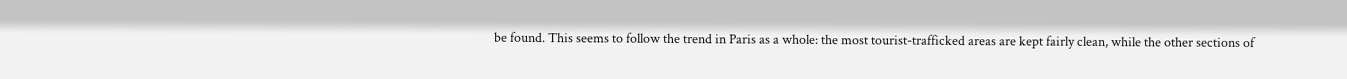be found. This seems to follow the trend in Paris as a whole: the most tourist-trafficked areas are kept fairly clean, while the other sections of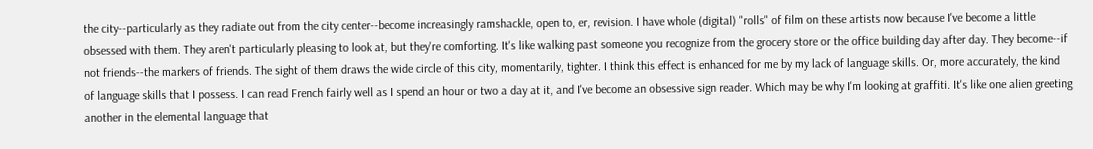the city--particularly as they radiate out from the city center--become increasingly ramshackle, open to, er, revision. I have whole (digital) "rolls" of film on these artists now because I've become a little obsessed with them. They aren't particularly pleasing to look at, but they're comforting. It's like walking past someone you recognize from the grocery store or the office building day after day. They become--if not friends--the markers of friends. The sight of them draws the wide circle of this city, momentarily, tighter. I think this effect is enhanced for me by my lack of language skills. Or, more accurately, the kind of language skills that I possess. I can read French fairly well as I spend an hour or two a day at it, and I've become an obsessive sign reader. Which may be why I'm looking at graffiti. It's like one alien greeting another in the elemental language that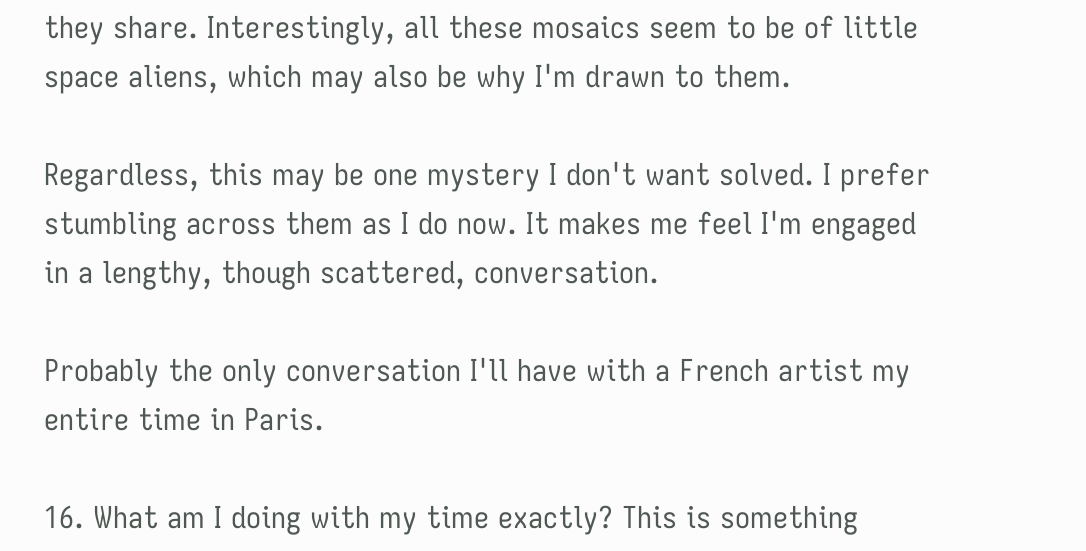they share. Interestingly, all these mosaics seem to be of little space aliens, which may also be why I'm drawn to them.

Regardless, this may be one mystery I don't want solved. I prefer stumbling across them as I do now. It makes me feel I'm engaged in a lengthy, though scattered, conversation.

Probably the only conversation I'll have with a French artist my entire time in Paris.

16. What am I doing with my time exactly? This is something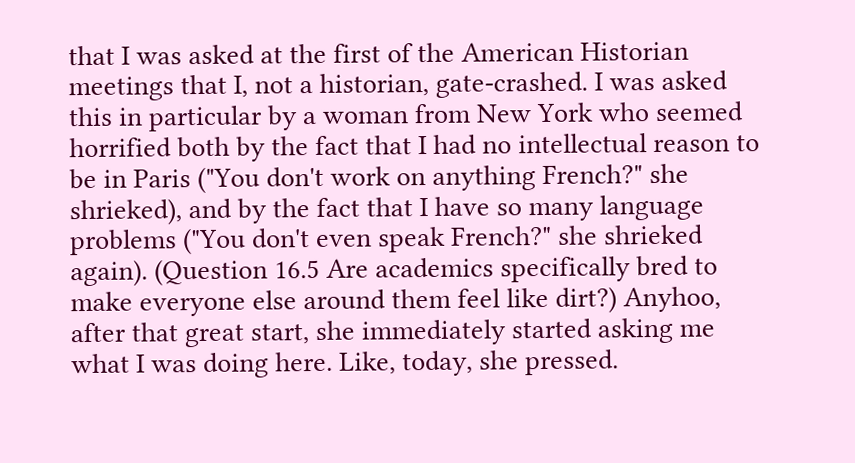that I was asked at the first of the American Historian meetings that I, not a historian, gate-crashed. I was asked this in particular by a woman from New York who seemed horrified both by the fact that I had no intellectual reason to be in Paris ("You don't work on anything French?" she shrieked), and by the fact that I have so many language problems ("You don't even speak French?" she shrieked again). (Question 16.5 Are academics specifically bred to make everyone else around them feel like dirt?) Anyhoo, after that great start, she immediately started asking me what I was doing here. Like, today, she pressed.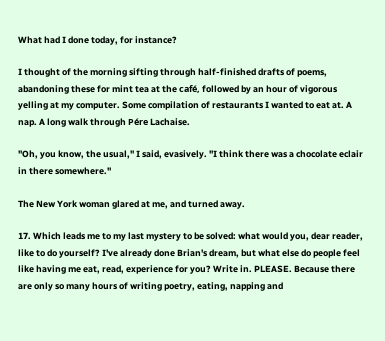What had I done today, for instance?

I thought of the morning sifting through half-finished drafts of poems, abandoning these for mint tea at the café, followed by an hour of vigorous yelling at my computer. Some compilation of restaurants I wanted to eat at. A nap. A long walk through Pére Lachaise.

"Oh, you know, the usual," I said, evasively. "I think there was a chocolate eclair in there somewhere."

The New York woman glared at me, and turned away.

17. Which leads me to my last mystery to be solved: what would you, dear reader, like to do yourself? I've already done Brian's dream, but what else do people feel like having me eat, read, experience for you? Write in. PLEASE. Because there are only so many hours of writing poetry, eating, napping and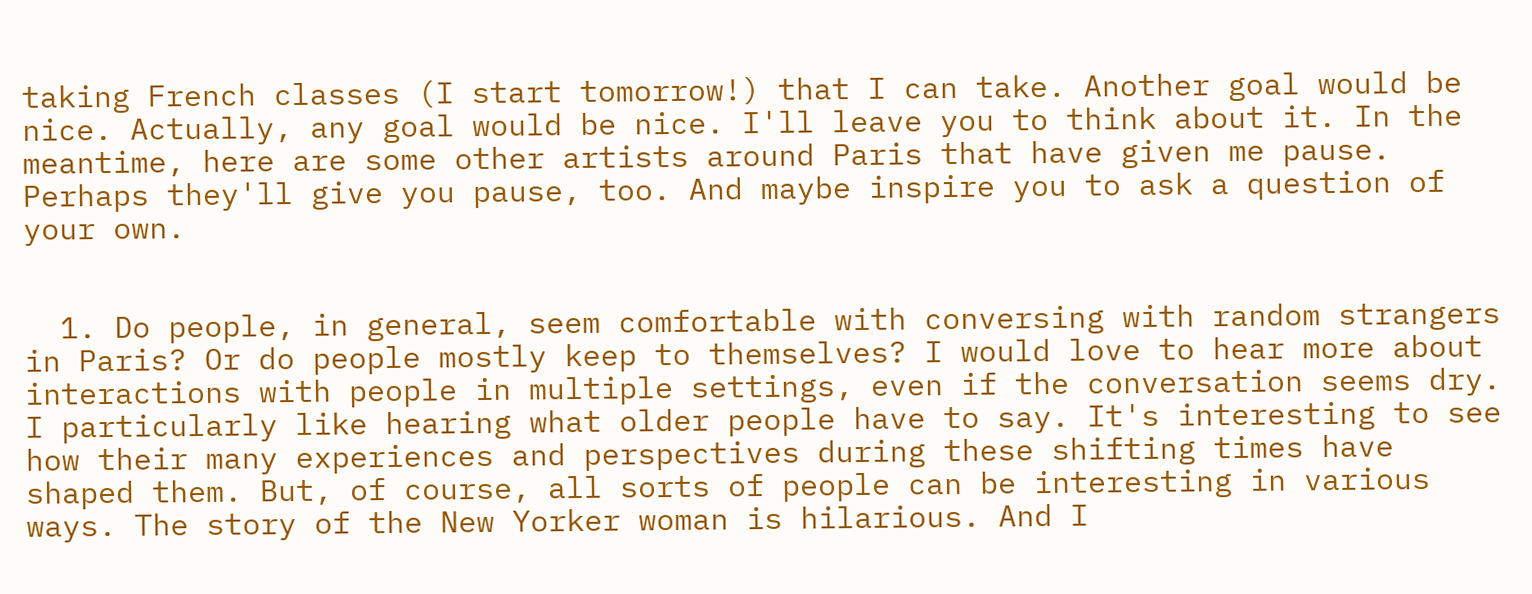taking French classes (I start tomorrow!) that I can take. Another goal would be nice. Actually, any goal would be nice. I'll leave you to think about it. In the meantime, here are some other artists around Paris that have given me pause. Perhaps they'll give you pause, too. And maybe inspire you to ask a question of your own.


  1. Do people, in general, seem comfortable with conversing with random strangers in Paris? Or do people mostly keep to themselves? I would love to hear more about interactions with people in multiple settings, even if the conversation seems dry. I particularly like hearing what older people have to say. It's interesting to see how their many experiences and perspectives during these shifting times have shaped them. But, of course, all sorts of people can be interesting in various ways. The story of the New Yorker woman is hilarious. And I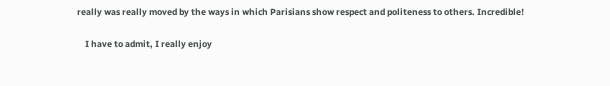really was really moved by the ways in which Parisians show respect and politeness to others. Incredible!

    I have to admit, I really enjoy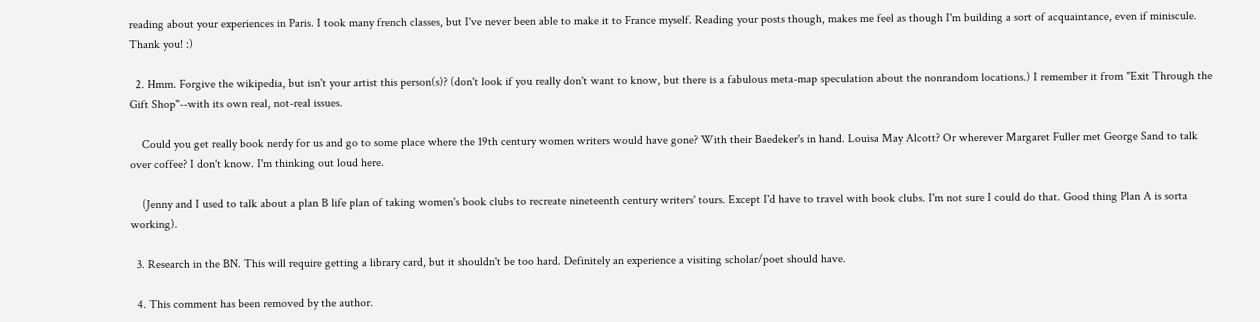reading about your experiences in Paris. I took many french classes, but I've never been able to make it to France myself. Reading your posts though, makes me feel as though I'm building a sort of acquaintance, even if miniscule. Thank you! :)

  2. Hmm. Forgive the wikipedia, but isn't your artist this person(s)? (don't look if you really don't want to know, but there is a fabulous meta-map speculation about the nonrandom locations.) I remember it from "Exit Through the Gift Shop"--with its own real, not-real issues.

    Could you get really book nerdy for us and go to some place where the 19th century women writers would have gone? With their Baedeker's in hand. Louisa May Alcott? Or wherever Margaret Fuller met George Sand to talk over coffee? I don't know. I'm thinking out loud here.

    (Jenny and I used to talk about a plan B life plan of taking women's book clubs to recreate nineteenth century writers' tours. Except I'd have to travel with book clubs. I'm not sure I could do that. Good thing Plan A is sorta working).

  3. Research in the BN. This will require getting a library card, but it shouldn't be too hard. Definitely an experience a visiting scholar/poet should have.

  4. This comment has been removed by the author.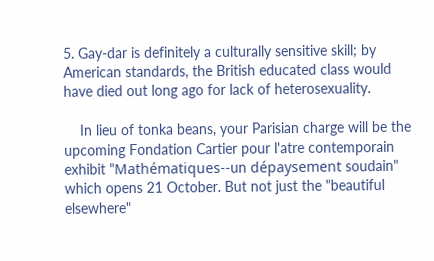5. Gay-dar is definitely a culturally sensitive skill; by American standards, the British educated class would have died out long ago for lack of heterosexuality.

    In lieu of tonka beans, your Parisian charge will be the upcoming Fondation Cartier pour l'atre contemporain exhibit "Mathématiques--un dépaysement soudain" which opens 21 October. But not just the "beautiful elsewhere"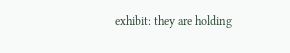exhibit: they are holding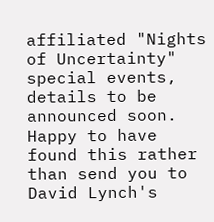affiliated "Nights of Uncertainty" special events, details to be announced soon. Happy to have found this rather than send you to David Lynch's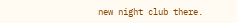new night club there.